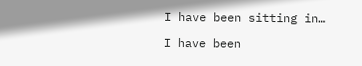I have been sitting in…

I have been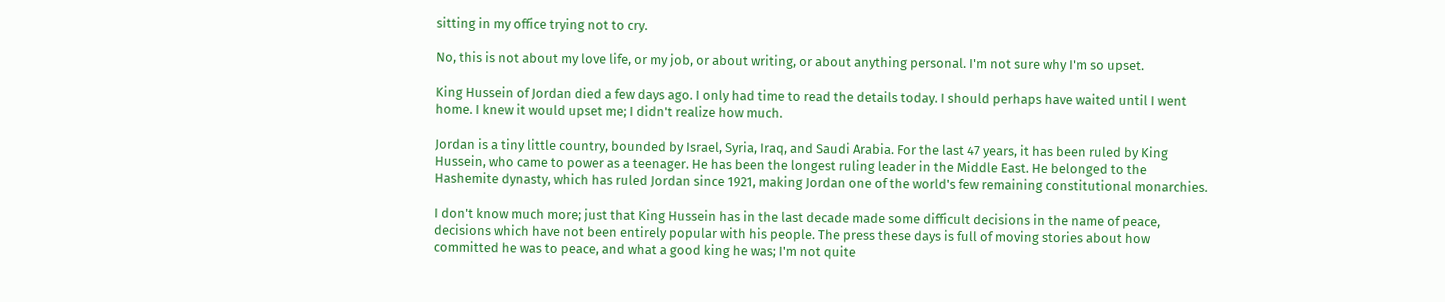sitting in my office trying not to cry.

No, this is not about my love life, or my job, or about writing, or about anything personal. I'm not sure why I'm so upset.

King Hussein of Jordan died a few days ago. I only had time to read the details today. I should perhaps have waited until I went home. I knew it would upset me; I didn't realize how much.

Jordan is a tiny little country, bounded by Israel, Syria, Iraq, and Saudi Arabia. For the last 47 years, it has been ruled by King Hussein, who came to power as a teenager. He has been the longest ruling leader in the Middle East. He belonged to the Hashemite dynasty, which has ruled Jordan since 1921, making Jordan one of the world's few remaining constitutional monarchies.

I don't know much more; just that King Hussein has in the last decade made some difficult decisions in the name of peace, decisions which have not been entirely popular with his people. The press these days is full of moving stories about how committed he was to peace, and what a good king he was; I'm not quite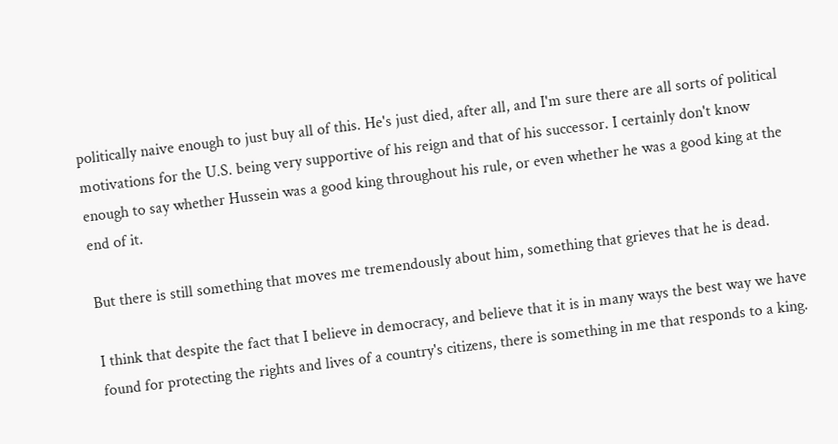politically naive enough to just buy all of this. He's just died, after all, and I'm sure there are all sorts of political motivations for the U.S. being very supportive of his reign and that of his successor. I certainly don't know enough to say whether Hussein was a good king throughout his rule, or even whether he was a good king at the end of it.

But there is still something that moves me tremendously about him, something that grieves that he is dead.

I think that despite the fact that I believe in democracy, and believe that it is in many ways the best way we have found for protecting the rights and lives of a country's citizens, there is something in me that responds to a king.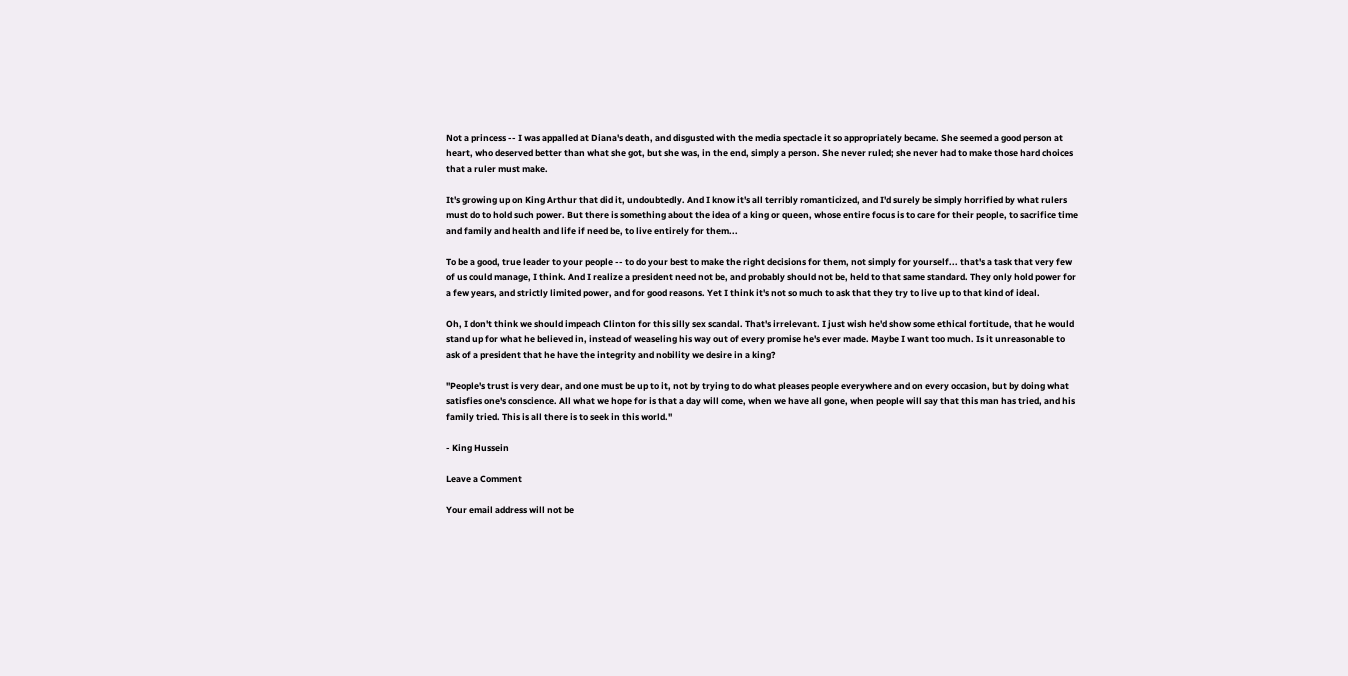Not a princess -- I was appalled at Diana's death, and disgusted with the media spectacle it so appropriately became. She seemed a good person at heart, who deserved better than what she got, but she was, in the end, simply a person. She never ruled; she never had to make those hard choices that a ruler must make.

It's growing up on King Arthur that did it, undoubtedly. And I know it's all terribly romanticized, and I'd surely be simply horrified by what rulers must do to hold such power. But there is something about the idea of a king or queen, whose entire focus is to care for their people, to sacrifice time and family and health and life if need be, to live entirely for them...

To be a good, true leader to your people -- to do your best to make the right decisions for them, not simply for yourself... that's a task that very few of us could manage, I think. And I realize a president need not be, and probably should not be, held to that same standard. They only hold power for a few years, and strictly limited power, and for good reasons. Yet I think it's not so much to ask that they try to live up to that kind of ideal.

Oh, I don't think we should impeach Clinton for this silly sex scandal. That's irrelevant. I just wish he'd show some ethical fortitude, that he would stand up for what he believed in, instead of weaseling his way out of every promise he's ever made. Maybe I want too much. Is it unreasonable to ask of a president that he have the integrity and nobility we desire in a king?

"People's trust is very dear, and one must be up to it, not by trying to do what pleases people everywhere and on every occasion, but by doing what satisfies one's conscience. All what we hope for is that a day will come, when we have all gone, when people will say that this man has tried, and his family tried. This is all there is to seek in this world."

- King Hussein

Leave a Comment

Your email address will not be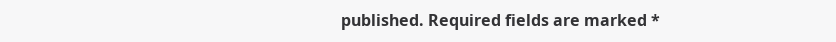published. Required fields are marked *